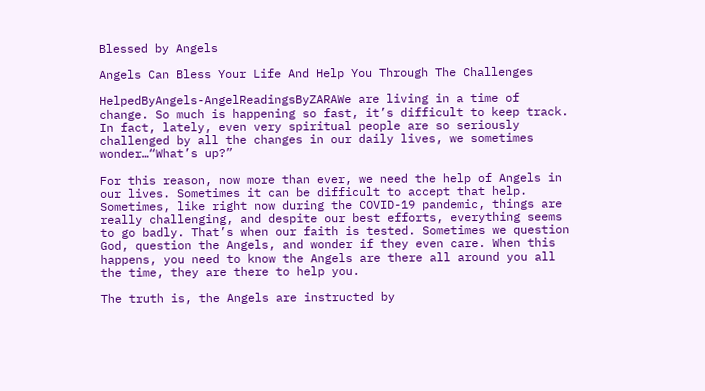Blessed by Angels

Angels Can Bless Your Life And Help You Through The Challenges

HelpedByAngels-AngelReadingsByZARAWe are living in a time of change. So much is happening so fast, it’s difficult to keep track. In fact, lately, even very spiritual people are so seriously challenged by all the changes in our daily lives, we sometimes wonder…“What’s up?”

For this reason, now more than ever, we need the help of Angels in our lives. Sometimes it can be difficult to accept that help. Sometimes, like right now during the COVID-19 pandemic, things are really challenging, and despite our best efforts, everything seems to go badly. That’s when our faith is tested. Sometimes we question God, question the Angels, and wonder if they even care. When this happens, you need to know the Angels are there all around you all the time, they are there to help you.

The truth is, the Angels are instructed by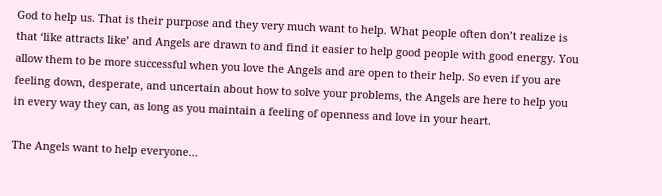God to help us. That is their purpose and they very much want to help. What people often don’t realize is that ‘like attracts like’ and Angels are drawn to and find it easier to help good people with good energy. You allow them to be more successful when you love the Angels and are open to their help. So even if you are feeling down, desperate, and uncertain about how to solve your problems, the Angels are here to help you in every way they can, as long as you maintain a feeling of openness and love in your heart.

The Angels want to help everyone…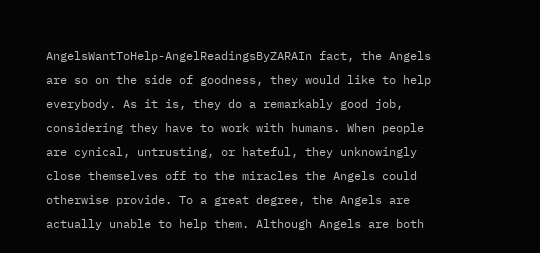AngelsWantToHelp-AngelReadingsByZARAIn fact, the Angels are so on the side of goodness, they would like to help everybody. As it is, they do a remarkably good job, considering they have to work with humans. When people are cynical, untrusting, or hateful, they unknowingly close themselves off to the miracles the Angels could otherwise provide. To a great degree, the Angels are actually unable to help them. Although Angels are both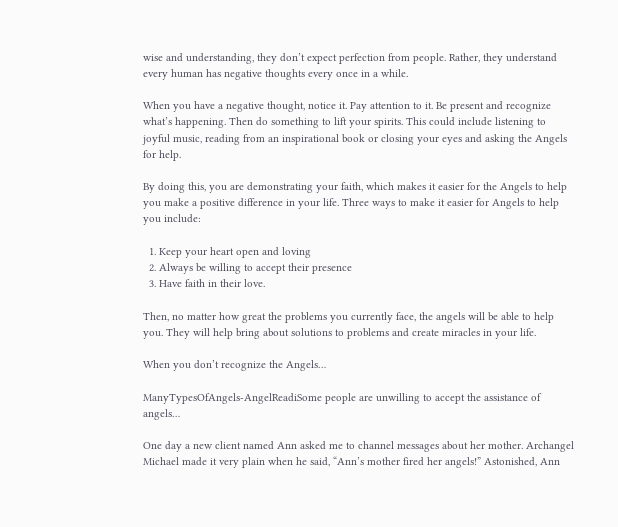wise and understanding, they don’t expect perfection from people. Rather, they understand every human has negative thoughts every once in a while.

When you have a negative thought, notice it. Pay attention to it. Be present and recognize what’s happening. Then do something to lift your spirits. This could include listening to joyful music, reading from an inspirational book or closing your eyes and asking the Angels for help.

By doing this, you are demonstrating your faith, which makes it easier for the Angels to help you make a positive difference in your life. Three ways to make it easier for Angels to help you include:

  1. Keep your heart open and loving
  2. Always be willing to accept their presence
  3. Have faith in their love.

Then, no matter how great the problems you currently face, the angels will be able to help you. They will help bring about solutions to problems and create miracles in your life.

When you don’t recognize the Angels…

ManyTypesOfAngels-AngelReadiSome people are unwilling to accept the assistance of angels…

One day a new client named Ann asked me to channel messages about her mother. Archangel Michael made it very plain when he said, “Ann’s mother fired her angels!” Astonished, Ann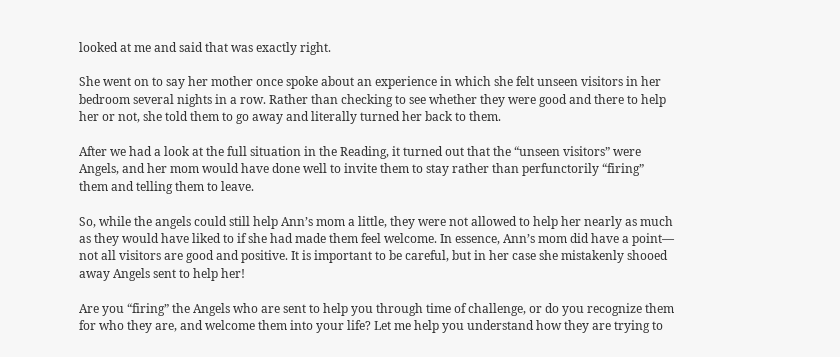looked at me and said that was exactly right.

She went on to say her mother once spoke about an experience in which she felt unseen visitors in her bedroom several nights in a row. Rather than checking to see whether they were good and there to help her or not, she told them to go away and literally turned her back to them.

After we had a look at the full situation in the Reading, it turned out that the “unseen visitors” were Angels, and her mom would have done well to invite them to stay rather than perfunctorily “firing” them and telling them to leave.

So, while the angels could still help Ann’s mom a little, they were not allowed to help her nearly as much as they would have liked to if she had made them feel welcome. In essence, Ann’s mom did have a point— not all visitors are good and positive. It is important to be careful, but in her case she mistakenly shooed away Angels sent to help her!

Are you “firing” the Angels who are sent to help you through time of challenge, or do you recognize them for who they are, and welcome them into your life? Let me help you understand how they are trying to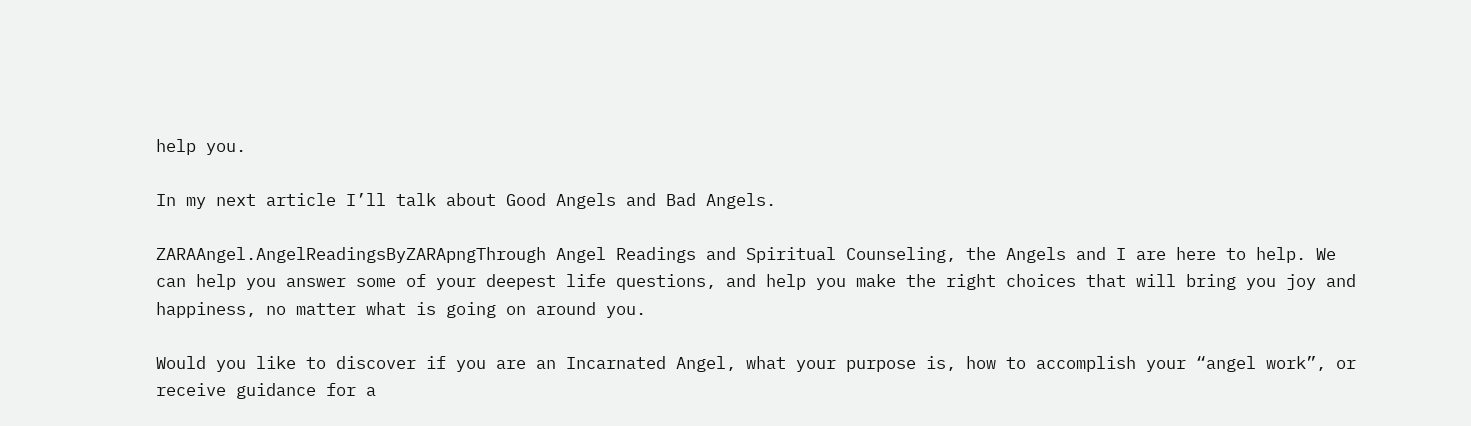help you.

In my next article I’ll talk about Good Angels and Bad Angels.

ZARAAngel.AngelReadingsByZARApngThrough Angel Readings and Spiritual Counseling, the Angels and I are here to help. We can help you answer some of your deepest life questions, and help you make the right choices that will bring you joy and happiness, no matter what is going on around you.

Would you like to discover if you are an Incarnated Angel, what your purpose is, how to accomplish your “angel work”, or receive guidance for a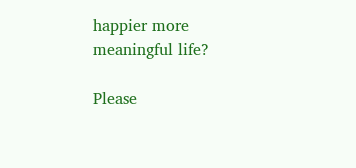happier more meaningful life?

Please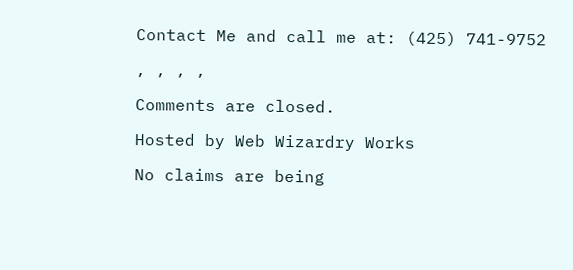Contact Me and call me at: (425) 741-9752

, , , ,

Comments are closed.

Hosted by Web Wizardry Works

No claims are being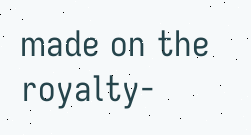made on the royalty-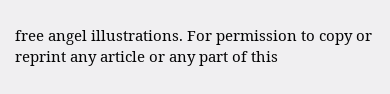free angel illustrations. For permission to copy or reprint any article or any part of this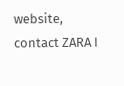website, contact ZARA I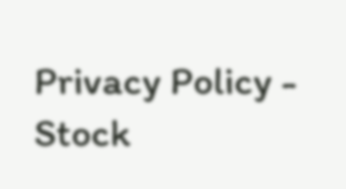Privacy Policy - Stock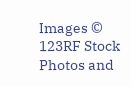Images © 123RF Stock Photos and